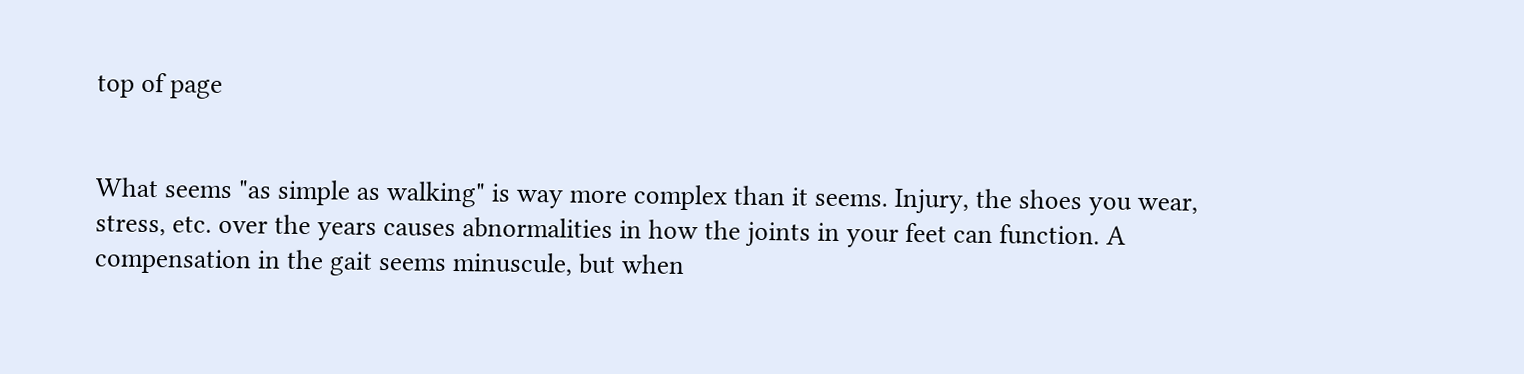top of page


What seems "as simple as walking" is way more complex than it seems. Injury, the shoes you wear, stress, etc. over the years causes abnormalities in how the joints in your feet can function. A compensation in the gait seems minuscule, but when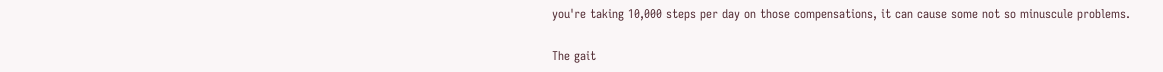you're taking 10,000 steps per day on those compensations, it can cause some not so minuscule problems.

The gait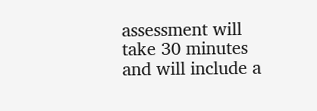assessment will take 30 minutes and will include a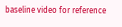baseline video for reference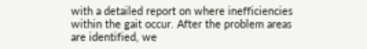with a detailed report on where inefficiencies within the gait occur. After the problem areas are identified, we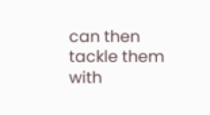can then tackle them with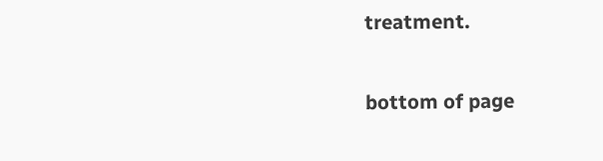treatment.

bottom of page